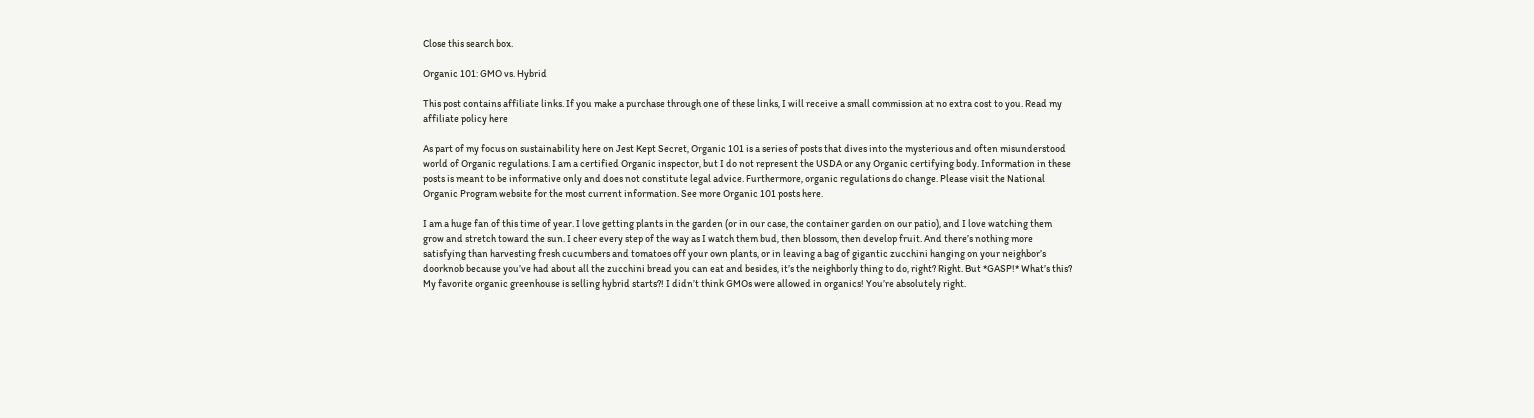Close this search box.

Organic 101: GMO vs. Hybrid

This post contains affiliate links. If you make a purchase through one of these links, I will receive a small commission at no extra cost to you. Read my affiliate policy here

As part of my focus on sustainability here on Jest Kept Secret, Organic 101 is a series of posts that dives into the mysterious and often misunderstood world of Organic regulations. I am a certified Organic inspector, but I do not represent the USDA or any Organic certifying body. Information in these posts is meant to be informative only and does not constitute legal advice. Furthermore, organic regulations do change. Please visit the National Organic Program website for the most current information. See more Organic 101 posts here.

I am a huge fan of this time of year. I love getting plants in the garden (or in our case, the container garden on our patio), and I love watching them grow and stretch toward the sun. I cheer every step of the way as I watch them bud, then blossom, then develop fruit. And there’s nothing more satisfying than harvesting fresh cucumbers and tomatoes off your own plants, or in leaving a bag of gigantic zucchini hanging on your neighbor’s doorknob because you’ve had about all the zucchini bread you can eat and besides, it’s the neighborly thing to do, right? Right. But *GASP!* What’s this? My favorite organic greenhouse is selling hybrid starts?! I didn’t think GMOs were allowed in organics! You’re absolutely right.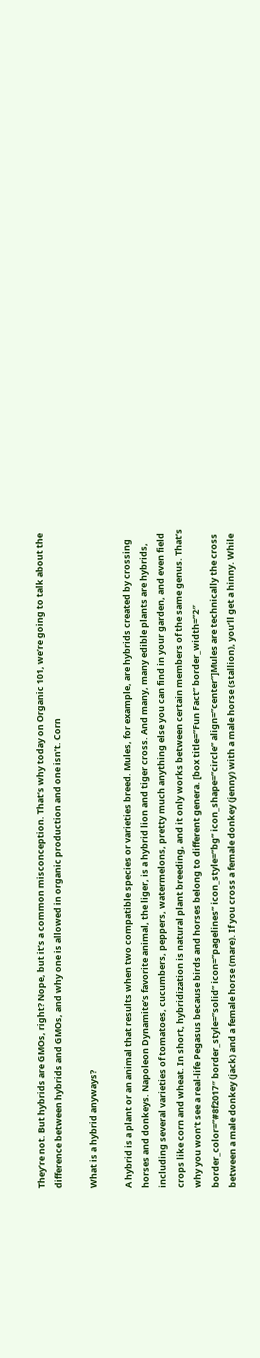They’re not. But hybrids are GMOs, right? Nope, but it’s a common misconception. That’s why today on Organic 101, we’re going to talk about the difference between hybrids and GMOs, and why one is allowed in organic production and one isn’t. Corn

What is a hybrid anyways?

A hybrid is a plant or an animal that results when two compatible species or varieties breed. Mules, for example, are hybrids created by crossing horses and donkeys. Napoleon Dynamite’s favorite animal, the liger, is a hybrid lion and tiger cross. And many, many edible plants are hybrids, including several varieties of tomatoes, cucumbers, peppers, watermelons, pretty much anything else you can find in your garden, and even field crops like corn and wheat. In short, hybridization is natural plant breeding, and it only works between certain members of the same genus. That’s why you won’t see a real-life Pegasus because birds and horses belong to different genera. [box title=”Fun Fact” border_width=”2″ border_color=”#8f2017″ border_style=”solid” icon=”pagelines” icon_style=”bg” icon_shape=”circle” align=”center”]Mules are technically the cross between a male donkey (jack) and a female horse (mare). If you cross a female donkey (jenny) with a male horse (stallion), you’ll get a hinny. While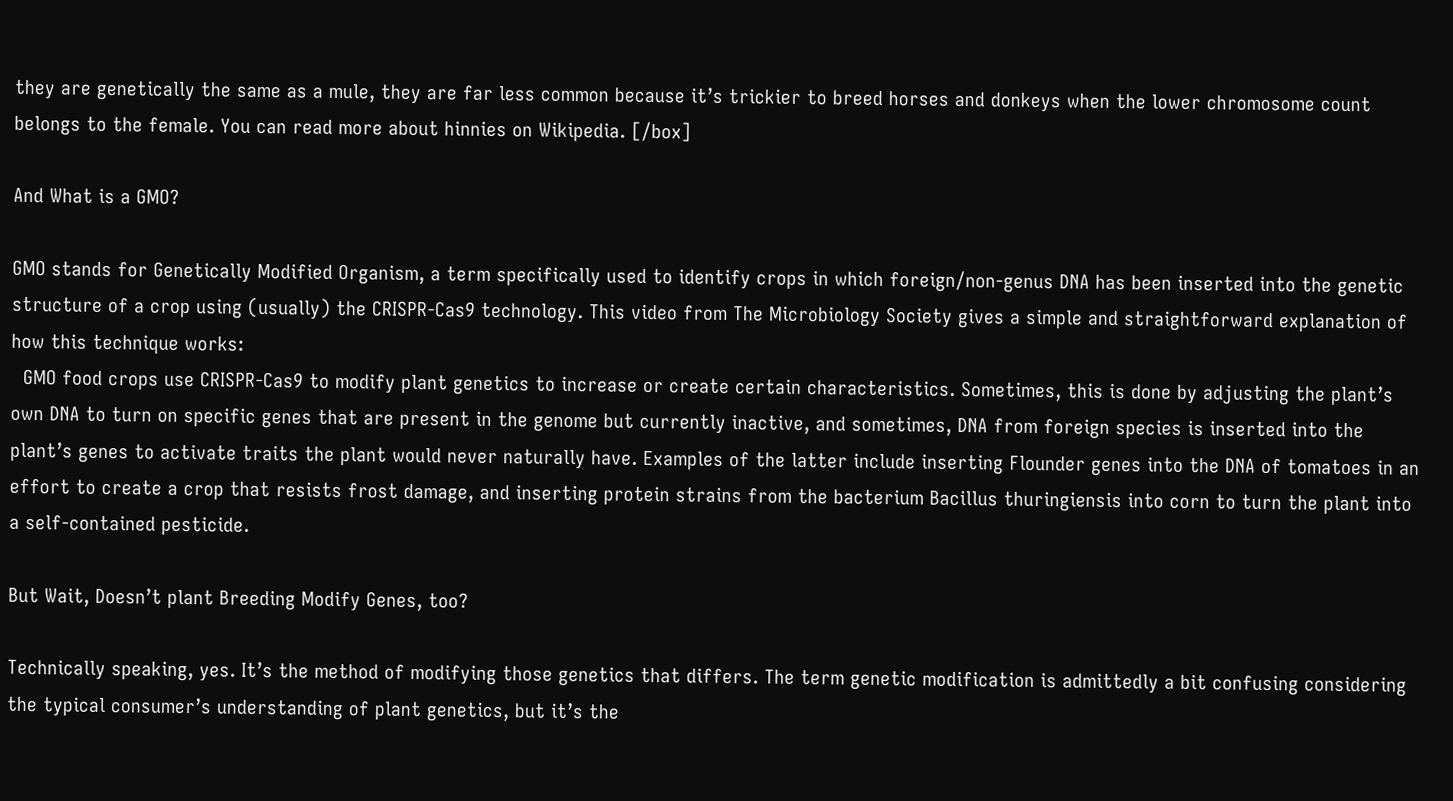they are genetically the same as a mule, they are far less common because it’s trickier to breed horses and donkeys when the lower chromosome count belongs to the female. You can read more about hinnies on Wikipedia. [/box]

And What is a GMO?

GMO stands for Genetically Modified Organism, a term specifically used to identify crops in which foreign/non-genus DNA has been inserted into the genetic structure of a crop using (usually) the CRISPR-Cas9 technology. This video from The Microbiology Society gives a simple and straightforward explanation of how this technique works:
  GMO food crops use CRISPR-Cas9 to modify plant genetics to increase or create certain characteristics. Sometimes, this is done by adjusting the plant’s own DNA to turn on specific genes that are present in the genome but currently inactive, and sometimes, DNA from foreign species is inserted into the plant’s genes to activate traits the plant would never naturally have. Examples of the latter include inserting Flounder genes into the DNA of tomatoes in an effort to create a crop that resists frost damage, and inserting protein strains from the bacterium Bacillus thuringiensis into corn to turn the plant into a self-contained pesticide.

But Wait, Doesn’t plant Breeding Modify Genes, too?

Technically speaking, yes. It’s the method of modifying those genetics that differs. The term genetic modification is admittedly a bit confusing considering the typical consumer’s understanding of plant genetics, but it’s the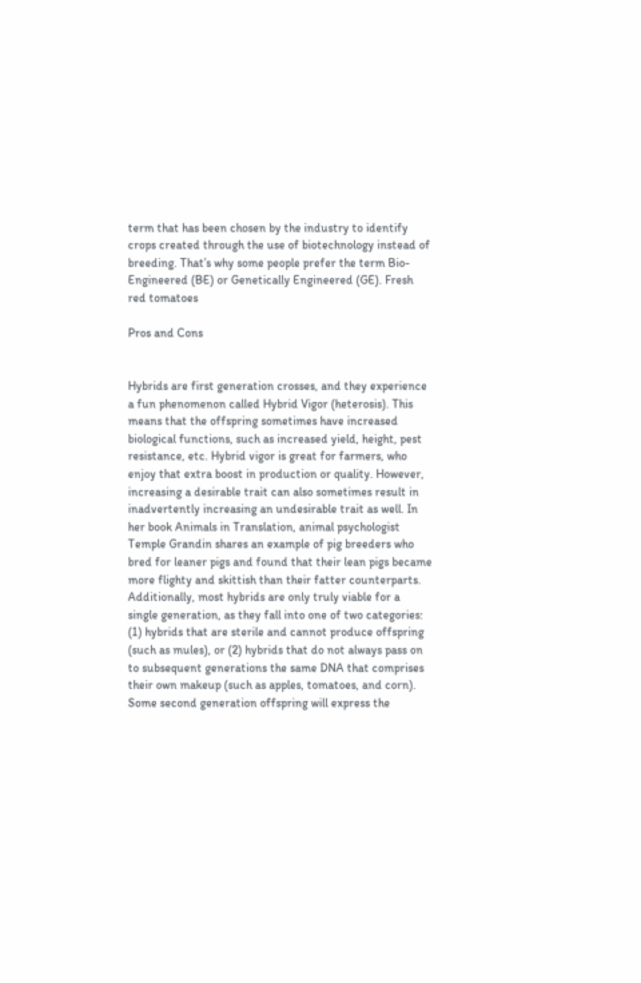term that has been chosen by the industry to identify crops created through the use of biotechnology instead of breeding. That’s why some people prefer the term Bio-Engineered (BE) or Genetically Engineered (GE). Fresh red tomatoes

Pros and Cons


Hybrids are first generation crosses, and they experience a fun phenomenon called Hybrid Vigor (heterosis). This means that the offspring sometimes have increased biological functions, such as increased yield, height, pest resistance, etc. Hybrid vigor is great for farmers, who enjoy that extra boost in production or quality. However, increasing a desirable trait can also sometimes result in inadvertently increasing an undesirable trait as well. In her book Animals in Translation, animal psychologist Temple Grandin shares an example of pig breeders who bred for leaner pigs and found that their lean pigs became more flighty and skittish than their fatter counterparts. Additionally, most hybrids are only truly viable for a single generation, as they fall into one of two categories: (1) hybrids that are sterile and cannot produce offspring (such as mules), or (2) hybrids that do not always pass on to subsequent generations the same DNA that comprises their own makeup (such as apples, tomatoes, and corn). Some second generation offspring will express the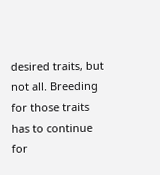desired traits, but not all. Breeding for those traits has to continue for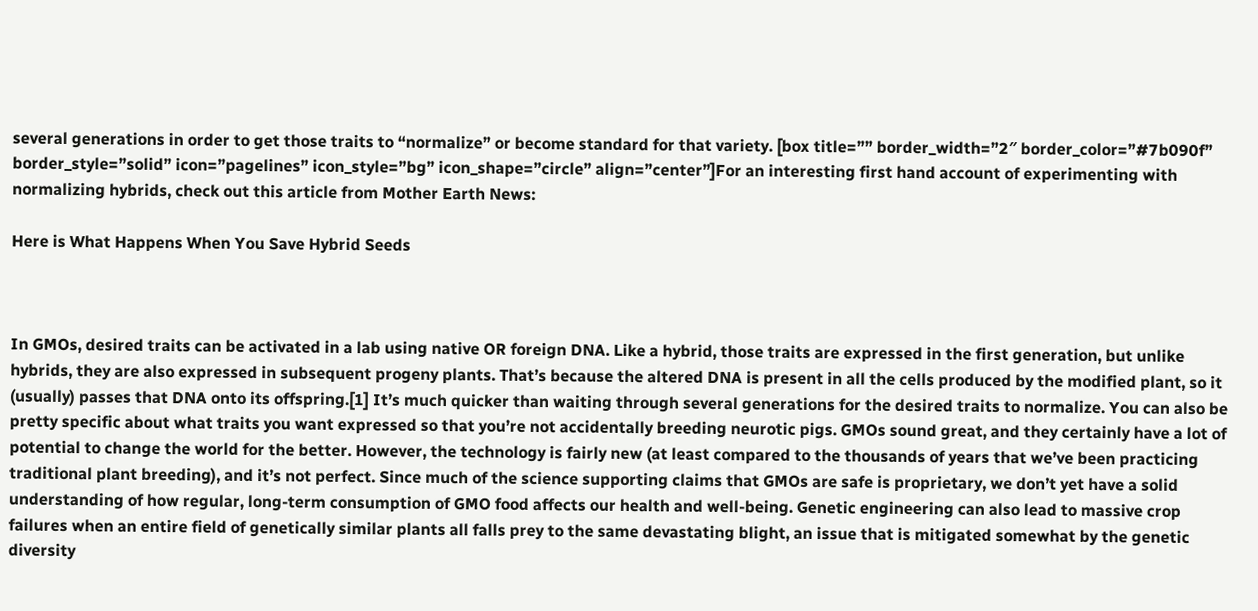several generations in order to get those traits to “normalize” or become standard for that variety. [box title=”” border_width=”2″ border_color=”#7b090f” border_style=”solid” icon=”pagelines” icon_style=”bg” icon_shape=”circle” align=”center”]For an interesting first hand account of experimenting with normalizing hybrids, check out this article from Mother Earth News:

Here is What Happens When You Save Hybrid Seeds



In GMOs, desired traits can be activated in a lab using native OR foreign DNA. Like a hybrid, those traits are expressed in the first generation, but unlike hybrids, they are also expressed in subsequent progeny plants. That’s because the altered DNA is present in all the cells produced by the modified plant, so it (usually) passes that DNA onto its offspring.[1] It’s much quicker than waiting through several generations for the desired traits to normalize. You can also be pretty specific about what traits you want expressed so that you’re not accidentally breeding neurotic pigs. GMOs sound great, and they certainly have a lot of potential to change the world for the better. However, the technology is fairly new (at least compared to the thousands of years that we’ve been practicing traditional plant breeding), and it’s not perfect. Since much of the science supporting claims that GMOs are safe is proprietary, we don’t yet have a solid understanding of how regular, long-term consumption of GMO food affects our health and well-being. Genetic engineering can also lead to massive crop failures when an entire field of genetically similar plants all falls prey to the same devastating blight, an issue that is mitigated somewhat by the genetic diversity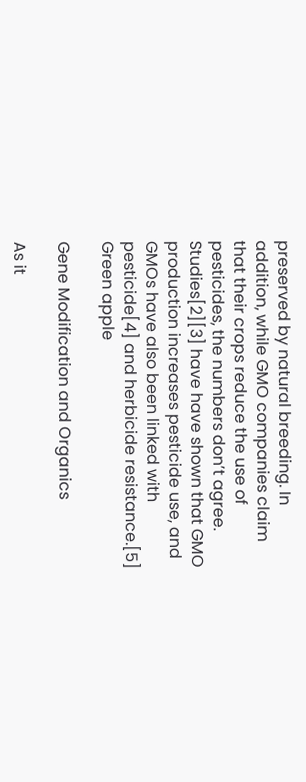preserved by natural breeding. In addition, while GMO companies claim that their crops reduce the use of pesticides, the numbers don’t agree. Studies[2][3] have have shown that GMO production increases pesticide use, and GMOs have also been linked with pesticide[4] and herbicide resistance.[5] Green apple

Gene Modification and Organics

As it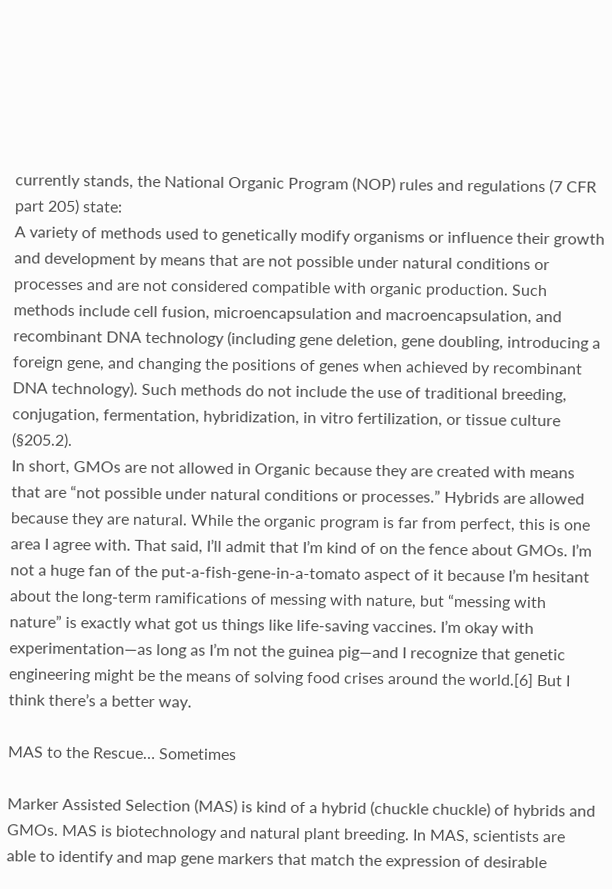currently stands, the National Organic Program (NOP) rules and regulations (7 CFR part 205) state:
A variety of methods used to genetically modify organisms or influence their growth and development by means that are not possible under natural conditions or processes and are not considered compatible with organic production. Such methods include cell fusion, microencapsulation and macroencapsulation, and recombinant DNA technology (including gene deletion, gene doubling, introducing a foreign gene, and changing the positions of genes when achieved by recombinant DNA technology). Such methods do not include the use of traditional breeding, conjugation, fermentation, hybridization, in vitro fertilization, or tissue culture (§205.2).
In short, GMOs are not allowed in Organic because they are created with means that are “not possible under natural conditions or processes.” Hybrids are allowed because they are natural. While the organic program is far from perfect, this is one area I agree with. That said, I’ll admit that I’m kind of on the fence about GMOs. I’m not a huge fan of the put-a-fish-gene-in-a-tomato aspect of it because I’m hesitant about the long-term ramifications of messing with nature, but “messing with nature” is exactly what got us things like life-saving vaccines. I’m okay with experimentation—as long as I’m not the guinea pig—and I recognize that genetic engineering might be the means of solving food crises around the world.[6] But I think there’s a better way.

MAS to the Rescue… Sometimes

Marker Assisted Selection (MAS) is kind of a hybrid (chuckle chuckle) of hybrids and GMOs. MAS is biotechnology and natural plant breeding. In MAS, scientists are able to identify and map gene markers that match the expression of desirable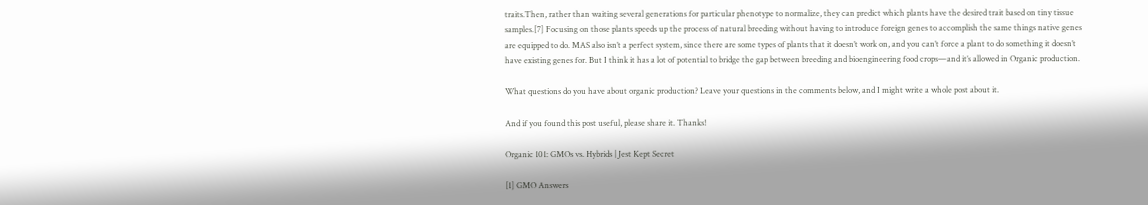traits.Then, rather than waiting several generations for particular phenotype to normalize, they can predict which plants have the desired trait based on tiny tissue samples.[7] Focusing on those plants speeds up the process of natural breeding without having to introduce foreign genes to accomplish the same things native genes are equipped to do. MAS also isn’t a perfect system, since there are some types of plants that it doesn’t work on, and you can’t force a plant to do something it doesn’t have existing genes for. But I think it has a lot of potential to bridge the gap between breeding and bioengineering food crops—and it’s allowed in Organic production.

What questions do you have about organic production? Leave your questions in the comments below, and I might write a whole post about it.

And if you found this post useful, please share it. Thanks!

Organic 101: GMOs vs. Hybrids | Jest Kept Secret

[1] GMO Answers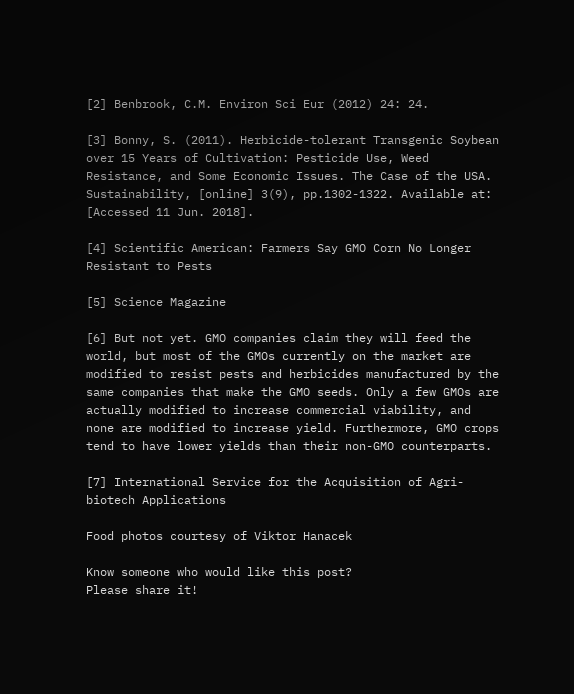[2] Benbrook, C.M. Environ Sci Eur (2012) 24: 24.

[3] Bonny, S. (2011). Herbicide-tolerant Transgenic Soybean over 15 Years of Cultivation: Pesticide Use, Weed Resistance, and Some Economic Issues. The Case of the USA. Sustainability, [online] 3(9), pp.1302-1322. Available at: [Accessed 11 Jun. 2018].

[4] Scientific American: Farmers Say GMO Corn No Longer Resistant to Pests

[5] Science Magazine

[6] But not yet. GMO companies claim they will feed the world, but most of the GMOs currently on the market are modified to resist pests and herbicides manufactured by the same companies that make the GMO seeds. Only a few GMOs are actually modified to increase commercial viability, and none are modified to increase yield. Furthermore, GMO crops tend to have lower yields than their non-GMO counterparts.

[7] International Service for the Acquisition of Agri-biotech Applications

Food photos courtesy of Viktor Hanacek

Know someone who would like this post?
Please share it!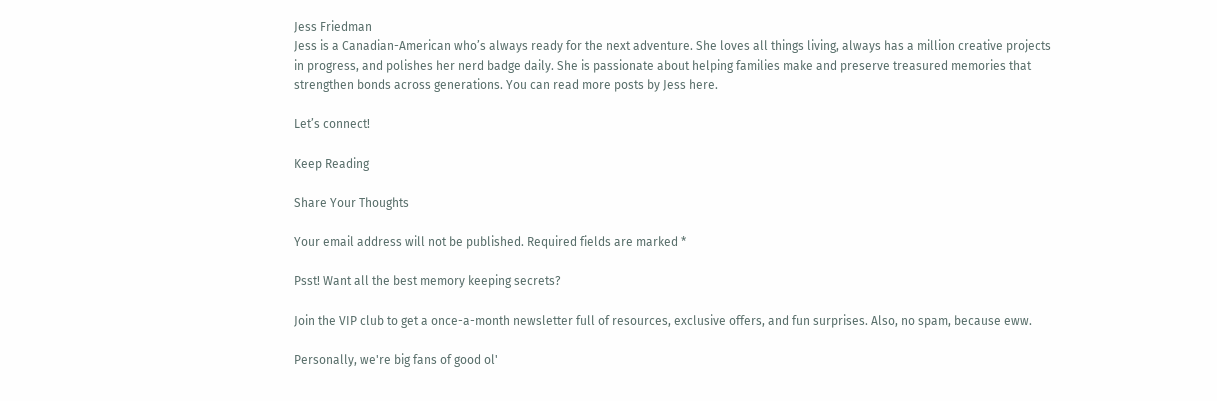Jess Friedman
Jess is a Canadian-American who’s always ready for the next adventure. She loves all things living, always has a million creative projects in progress, and polishes her nerd badge daily. She is passionate about helping families make and preserve treasured memories that strengthen bonds across generations. You can read more posts by Jess here.

Let’s connect!

Keep Reading

Share Your Thoughts

Your email address will not be published. Required fields are marked *

Psst! Want all the best memory keeping secrets?

Join the VIP club to get a once-a-month newsletter full of resources, exclusive offers, and fun surprises. Also, no spam, because eww.

Personally, we're big fans of good ol'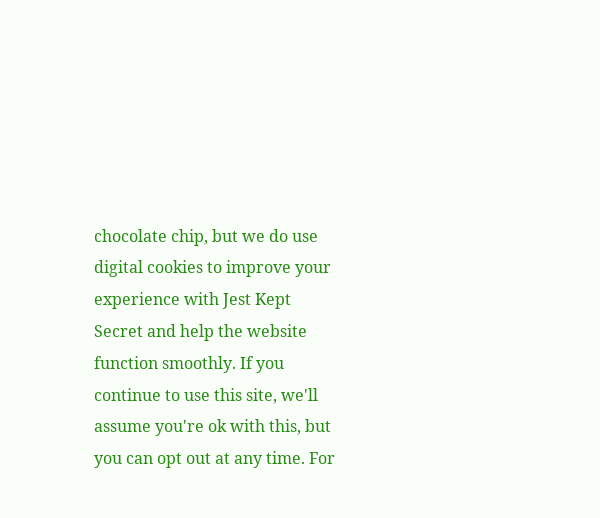chocolate chip, but we do use digital cookies to improve your experience with Jest Kept Secret and help the website function smoothly. If you continue to use this site, we'll assume you're ok with this, but you can opt out at any time. For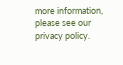more information, please see our privacy policy.